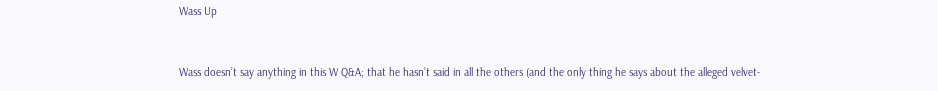Wass Up


Wass doesn’t say anything in this W Q&A; that he hasn’t said in all the others (and the only thing he says about the alleged velvet-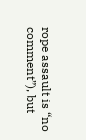rope assault is “no comment”), but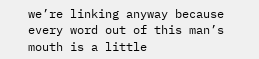we’re linking anyway because every word out of this man’s mouth is a little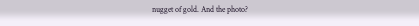nugget of gold. And the photo?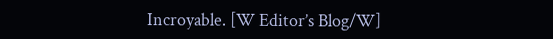Incroyable. [W Editor’s Blog/W]